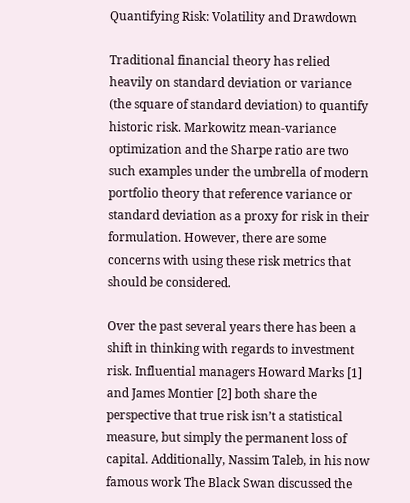Quantifying Risk: Volatility and Drawdown

Traditional financial theory has relied heavily on standard deviation or variance (the square of standard deviation) to quantify historic risk. Markowitz mean-variance optimization and the Sharpe ratio are two such examples under the umbrella of modern portfolio theory that reference variance or standard deviation as a proxy for risk in their formulation. However, there are some concerns with using these risk metrics that should be considered.

Over the past several years there has been a shift in thinking with regards to investment risk. Influential managers Howard Marks [1] and James Montier [2] both share the perspective that true risk isn’t a statistical measure, but simply the permanent loss of capital. Additionally, Nassim Taleb, in his now famous work The Black Swan discussed the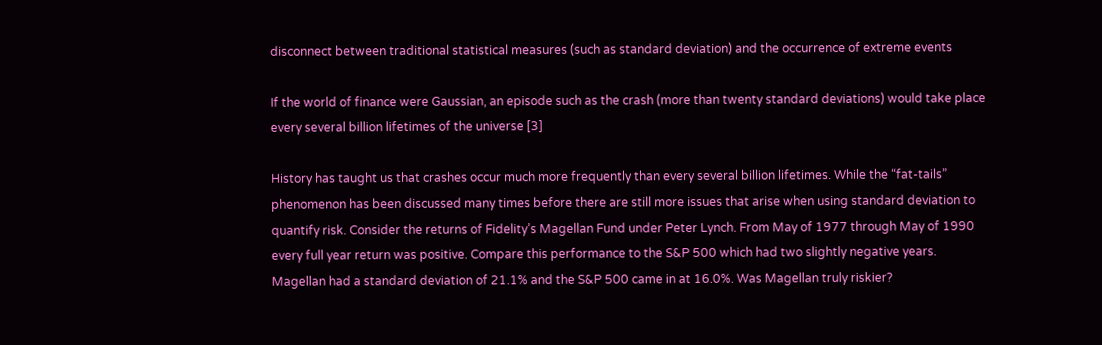disconnect between traditional statistical measures (such as standard deviation) and the occurrence of extreme events

If the world of finance were Gaussian, an episode such as the crash (more than twenty standard deviations) would take place every several billion lifetimes of the universe [3]

History has taught us that crashes occur much more frequently than every several billion lifetimes. While the “fat-tails” phenomenon has been discussed many times before there are still more issues that arise when using standard deviation to quantify risk. Consider the returns of Fidelity’s Magellan Fund under Peter Lynch. From May of 1977 through May of 1990 every full year return was positive. Compare this performance to the S&P 500 which had two slightly negative years. Magellan had a standard deviation of 21.1% and the S&P 500 came in at 16.0%. Was Magellan truly riskier?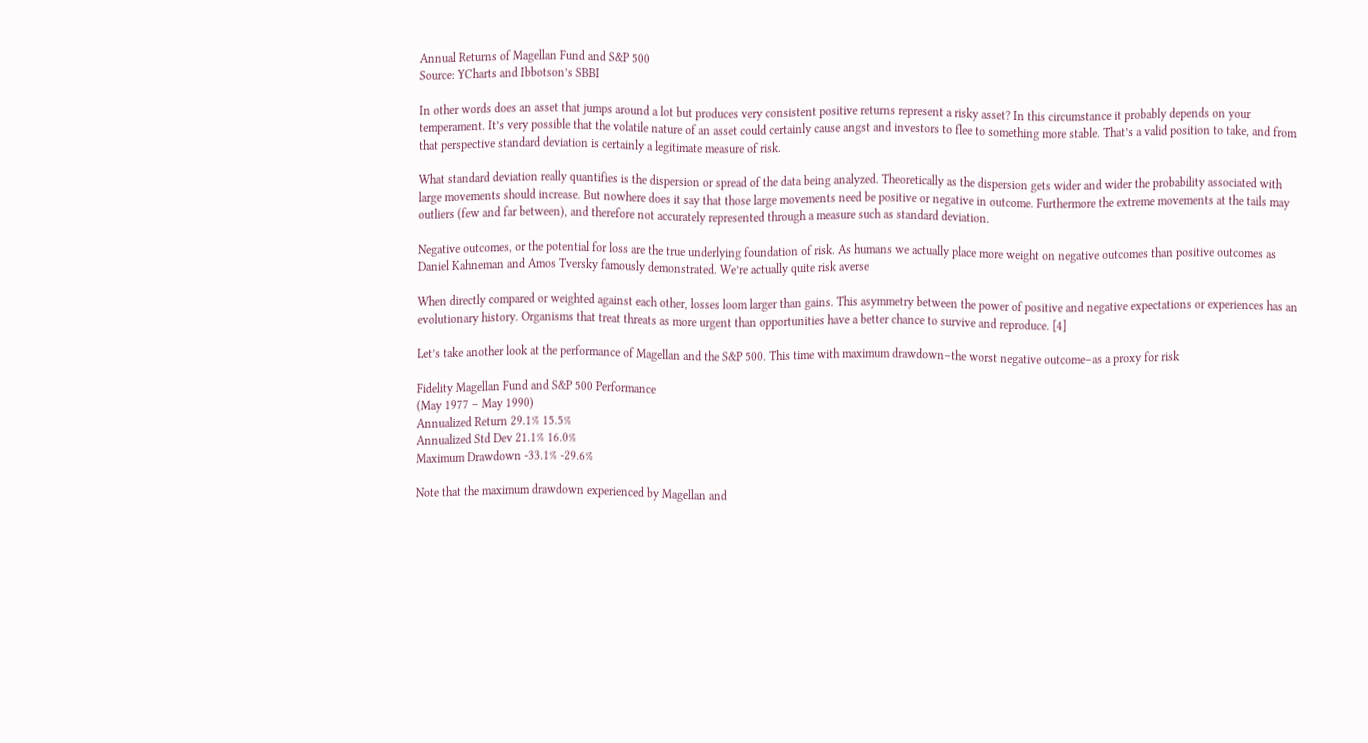Annual Returns of Magellan Fund and S&P 500
Source: YCharts and Ibbotson’s SBBI

In other words does an asset that jumps around a lot but produces very consistent positive returns represent a risky asset? In this circumstance it probably depends on your temperament. It’s very possible that the volatile nature of an asset could certainly cause angst and investors to flee to something more stable. That’s a valid position to take, and from that perspective standard deviation is certainly a legitimate measure of risk.

What standard deviation really quantifies is the dispersion or spread of the data being analyzed. Theoretically as the dispersion gets wider and wider the probability associated with large movements should increase. But nowhere does it say that those large movements need be positive or negative in outcome. Furthermore the extreme movements at the tails may outliers (few and far between), and therefore not accurately represented through a measure such as standard deviation.

Negative outcomes, or the potential for loss are the true underlying foundation of risk. As humans we actually place more weight on negative outcomes than positive outcomes as Daniel Kahneman and Amos Tversky famously demonstrated. We’re actually quite risk averse

When directly compared or weighted against each other, losses loom larger than gains. This asymmetry between the power of positive and negative expectations or experiences has an evolutionary history. Organisms that treat threats as more urgent than opportunities have a better chance to survive and reproduce. [4]

Let’s take another look at the performance of Magellan and the S&P 500. This time with maximum drawdown–the worst negative outcome–as a proxy for risk

Fidelity Magellan Fund and S&P 500 Performance
(May 1977 – May 1990)
Annualized Return 29.1% 15.5%
Annualized Std Dev 21.1% 16.0%
Maximum Drawdown -33.1% -29.6%

Note that the maximum drawdown experienced by Magellan and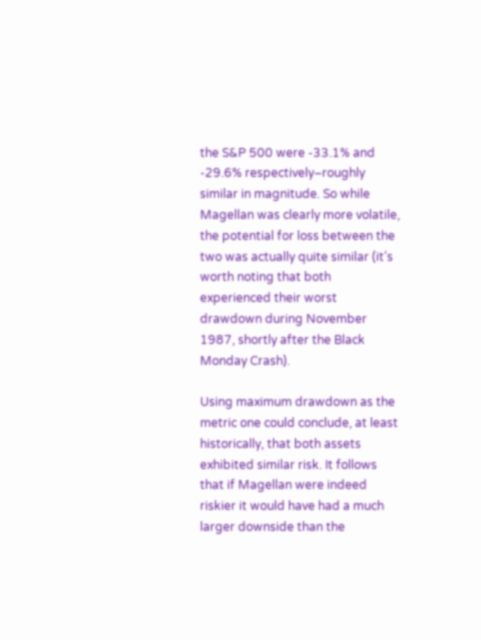the S&P 500 were -33.1% and -29.6% respectively–roughly similar in magnitude. So while Magellan was clearly more volatile, the potential for loss between the two was actually quite similar (it’s worth noting that both experienced their worst drawdown during November 1987, shortly after the Black Monday Crash).

Using maximum drawdown as the metric one could conclude, at least historically, that both assets exhibited similar risk. It follows that if Magellan were indeed riskier it would have had a much larger downside than the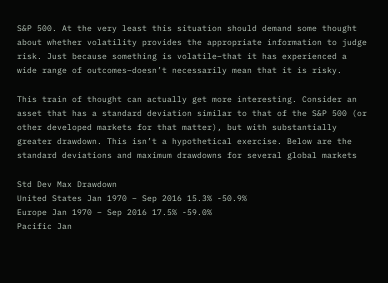S&P 500. At the very least this situation should demand some thought about whether volatility provides the appropriate information to judge risk. Just because something is volatile–that it has experienced a wide range of outcomes–doesn’t necessarily mean that it is risky.

This train of thought can actually get more interesting. Consider an asset that has a standard deviation similar to that of the S&P 500 (or other developed markets for that matter), but with substantially greater drawdown. This isn’t a hypothetical exercise. Below are the standard deviations and maximum drawdowns for several global markets

Std Dev Max Drawdown
United States Jan 1970 – Sep 2016 15.3% -50.9%
Europe Jan 1970 – Sep 2016 17.5% -59.0%
Pacific Jan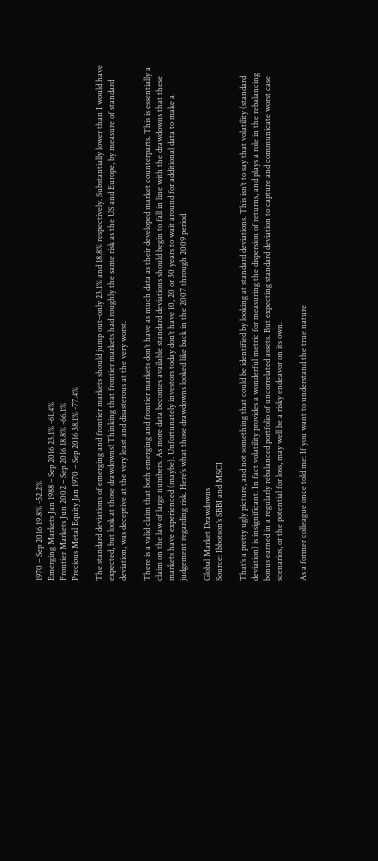1970 – Sep 2016 19.8% -52.2%
Emerging Markets Jan 1988 – Sep 2016 23.1% -61.4%
Frontier Markets Jun 2002 – Sep 2016 18.8% -66.1%
Precious Metal Equity Jan 1970 – Sep 2016 38.1% -77.4%

The standard deviations of emerging and frontier markets should jump out–only 23.1% and 18.8% respectively. Substantially lower than I would have expected, but look at those drawdowns! Thinking that frontier markets had roughly the same risk as the US and Europe, by measure of standard deviation, was deceptive at the very least and disasterous at the very worst.

There is a valid claim that both emerging and frontier markets don’t have as much data as their developed market counterparts. This is essentially a claim on the law of large numbers. As more data becomes available standard deviations should begin to fall in line with the drawdowns that these markets have experienced (maybe). Unfortunately investors today don’t have 10, 20 or 30 years to wait around for additional data to make a judgement regarding risk. Here’s what those drawdowns looked like back in the 2007 through 2009 period

Global Market Drawdowns
Source: Ibbotson’s SBBI and MSCI

That’s a pretty ugly picture, and not something that could be identified by looking at standard deviations. This isn’t to say that volatility (standard deviation) is insignificant. In fact volatility provides a wonderful metric for measuring the dispersion of returns, and plays a role in the rebalancing bonus earned in a regularly rebalanced portfolio of uncorrelated assets. But expecting standard deviation to capture and communicate worst case scenarios, or the potential for loss, may well be a risky endeavor on its own.

As a former colleague once told me: If you want to understand the true nature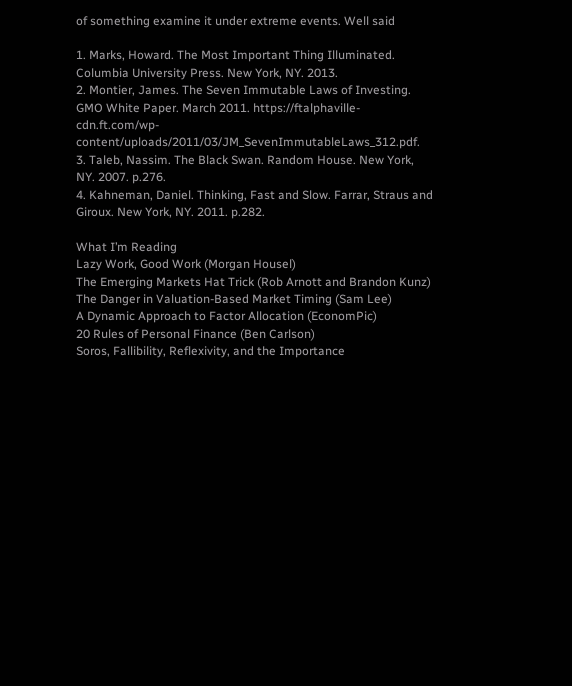of something examine it under extreme events. Well said

1. Marks, Howard. The Most Important Thing Illuminated. Columbia University Press. New York, NY. 2013.
2. Montier, James. The Seven Immutable Laws of Investing. GMO White Paper. March 2011. https://ftalphaville-cdn.ft.com/wp-content/uploads/2011/03/JM_SevenImmutableLaws_312.pdf.
3. Taleb, Nassim. The Black Swan. Random House. New York, NY. 2007. p.276.
4. Kahneman, Daniel. Thinking, Fast and Slow. Farrar, Straus and Giroux. New York, NY. 2011. p.282.

What I’m Reading
Lazy Work, Good Work (Morgan Housel)
The Emerging Markets Hat Trick (Rob Arnott and Brandon Kunz)
The Danger in Valuation-Based Market Timing (Sam Lee)
A Dynamic Approach to Factor Allocation (EconomPic)
20 Rules of Personal Finance (Ben Carlson)
Soros, Fallibility, Reflexivity, and the Importance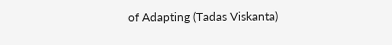of Adapting (Tadas Viskanta)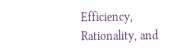Efficiency, Rationality, and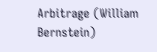Arbitrage (William Bernstein)